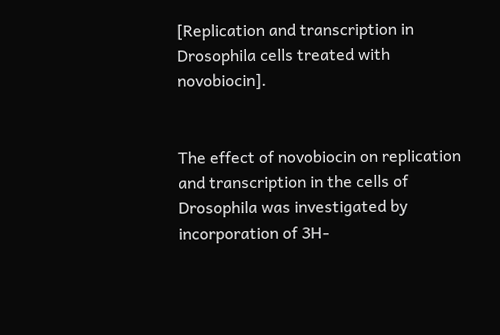[Replication and transcription in Drosophila cells treated with novobiocin].


The effect of novobiocin on replication and transcription in the cells of Drosophila was investigated by incorporation of 3H-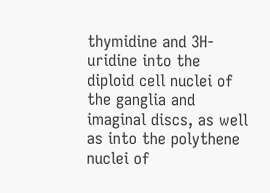thymidine and 3H-uridine into the diploid cell nuclei of the ganglia and imaginal discs, as well as into the polythene nuclei of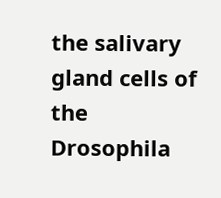the salivary gland cells of the Drosophila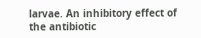larvae. An inhibitory effect of the antibiotic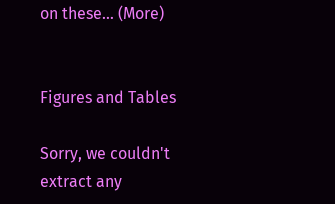on these… (More)


Figures and Tables

Sorry, we couldn't extract any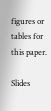figures or tables for this paper.

Slides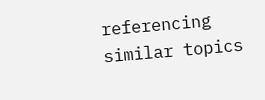referencing similar topics